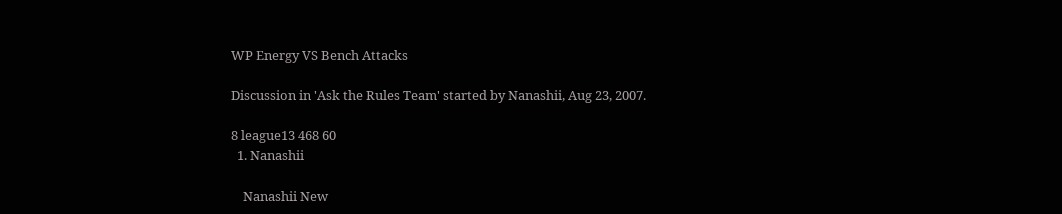WP Energy VS Bench Attacks

Discussion in 'Ask the Rules Team' started by Nanashii, Aug 23, 2007.

8 league13 468 60
  1. Nanashii

    Nanashii New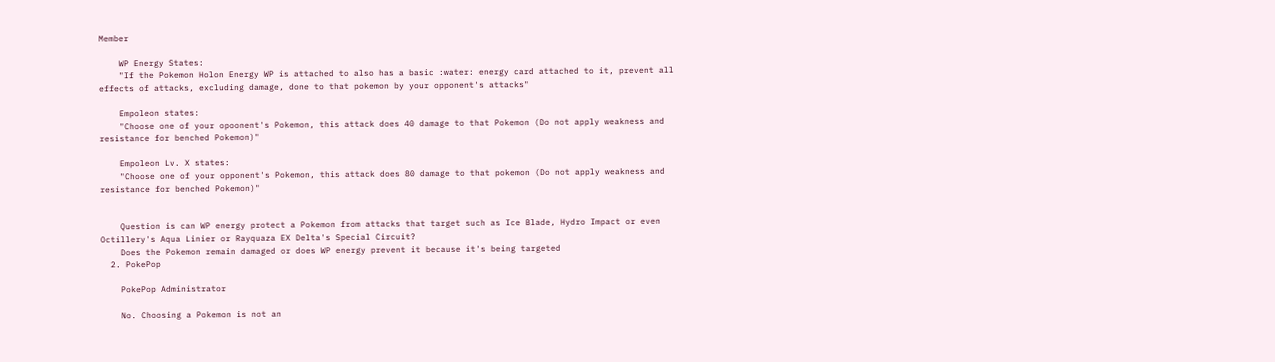Member

    WP Energy States:
    "If the Pokemon Holon Energy WP is attached to also has a basic :water: energy card attached to it, prevent all effects of attacks, excluding damage, done to that pokemon by your opponent's attacks"

    Empoleon states:
    "Choose one of your opoonent's Pokemon, this attack does 40 damage to that Pokemon (Do not apply weakness and resistance for benched Pokemon)"

    Empoleon Lv. X states:
    "Choose one of your opponent's Pokemon, this attack does 80 damage to that pokemon (Do not apply weakness and resistance for benched Pokemon)"


    Question is can WP energy protect a Pokemon from attacks that target such as Ice Blade, Hydro Impact or even Octillery's Aqua Linier or Rayquaza EX Delta's Special Circuit?
    Does the Pokemon remain damaged or does WP energy prevent it because it's being targeted
  2. PokePop

    PokePop Administrator

    No. Choosing a Pokemon is not an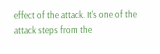effect of the attack. It's one of the attack steps from the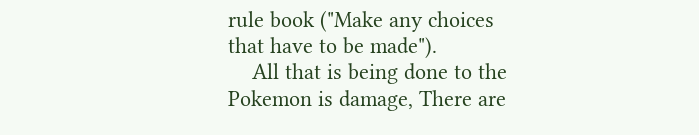rule book ("Make any choices that have to be made").
    All that is being done to the Pokemon is damage, There are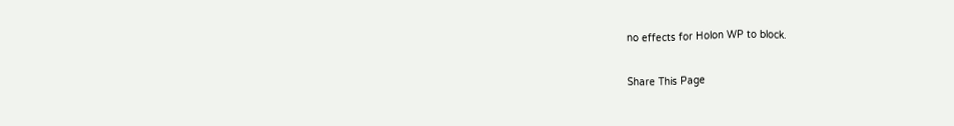no effects for Holon WP to block.

Share This Page